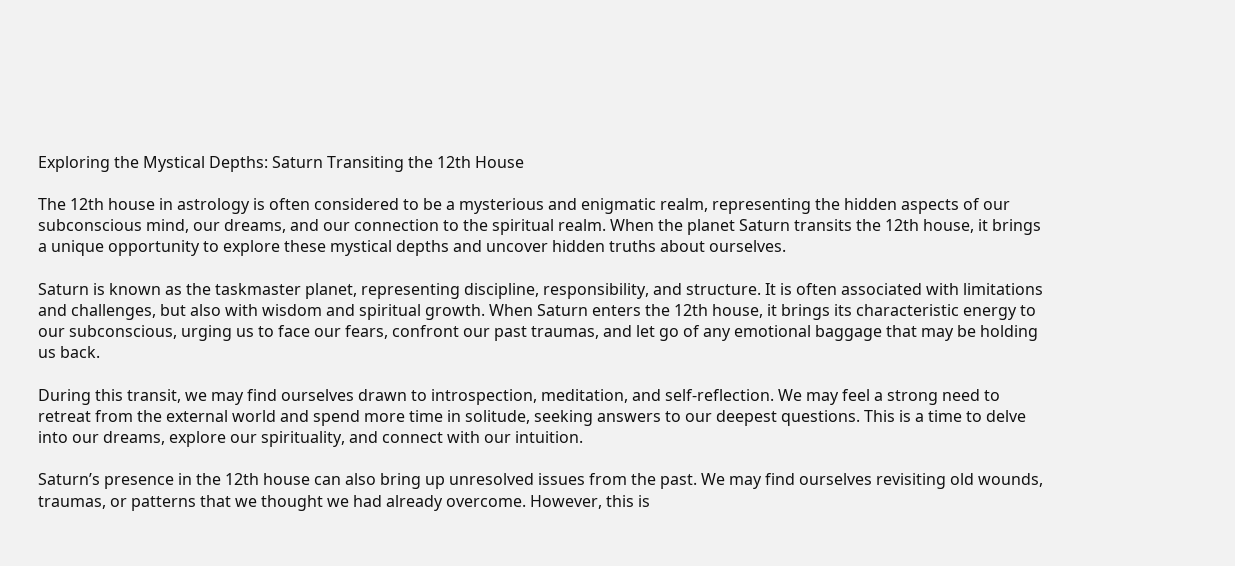Exploring the Mystical Depths: Saturn Transiting the 12th House

The 12th house in astrology is often considered to be a mysterious and enigmatic realm, representing the hidden aspects of our subconscious mind, our dreams, and our connection to the spiritual realm. When the planet Saturn transits the 12th house, it brings a unique opportunity to explore these mystical depths and uncover hidden truths about ourselves.

Saturn is known as the taskmaster planet, representing discipline, responsibility, and structure. It is often associated with limitations and challenges, but also with wisdom and spiritual growth. When Saturn enters the 12th house, it brings its characteristic energy to our subconscious, urging us to face our fears, confront our past traumas, and let go of any emotional baggage that may be holding us back.

During this transit, we may find ourselves drawn to introspection, meditation, and self-reflection. We may feel a strong need to retreat from the external world and spend more time in solitude, seeking answers to our deepest questions. This is a time to delve into our dreams, explore our spirituality, and connect with our intuition.

Saturn’s presence in the 12th house can also bring up unresolved issues from the past. We may find ourselves revisiting old wounds, traumas, or patterns that we thought we had already overcome. However, this is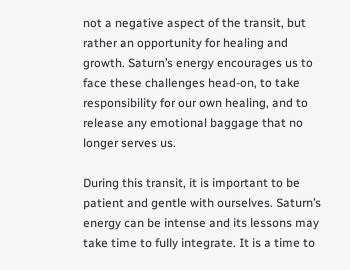not a negative aspect of the transit, but rather an opportunity for healing and growth. Saturn’s energy encourages us to face these challenges head-on, to take responsibility for our own healing, and to release any emotional baggage that no longer serves us.

During this transit, it is important to be patient and gentle with ourselves. Saturn’s energy can be intense and its lessons may take time to fully integrate. It is a time to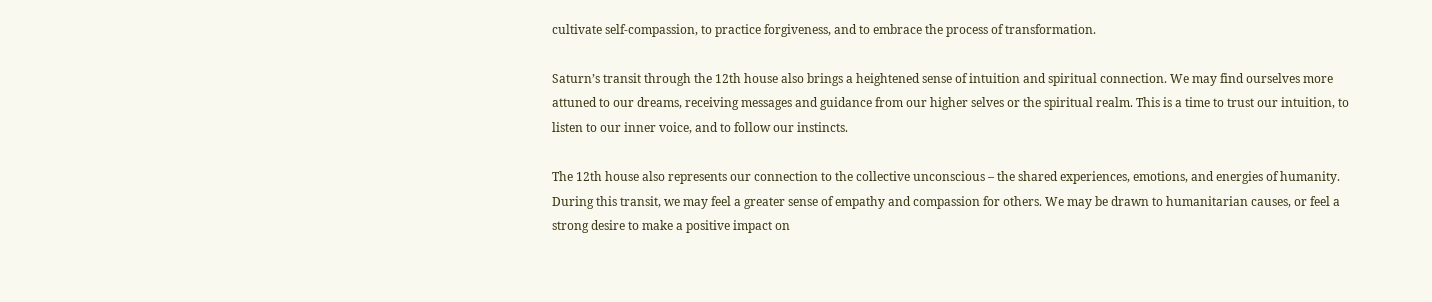cultivate self-compassion, to practice forgiveness, and to embrace the process of transformation.

Saturn’s transit through the 12th house also brings a heightened sense of intuition and spiritual connection. We may find ourselves more attuned to our dreams, receiving messages and guidance from our higher selves or the spiritual realm. This is a time to trust our intuition, to listen to our inner voice, and to follow our instincts.

The 12th house also represents our connection to the collective unconscious – the shared experiences, emotions, and energies of humanity. During this transit, we may feel a greater sense of empathy and compassion for others. We may be drawn to humanitarian causes, or feel a strong desire to make a positive impact on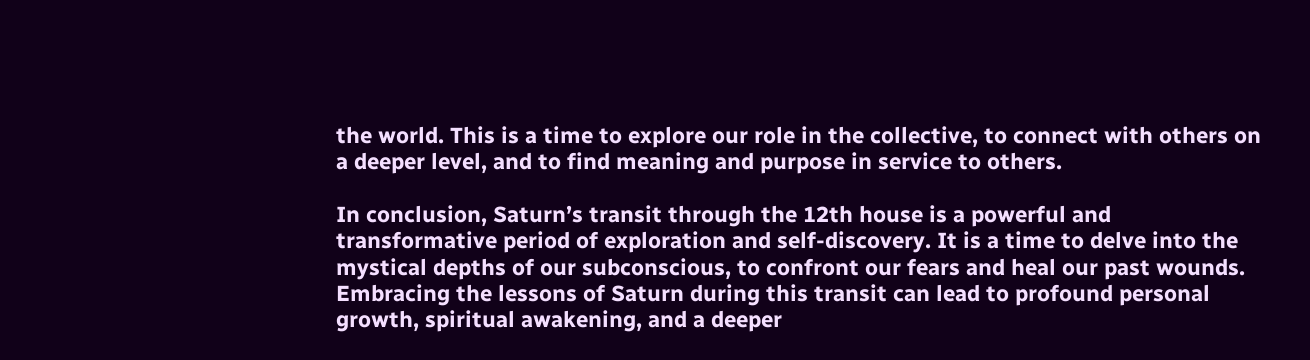the world. This is a time to explore our role in the collective, to connect with others on a deeper level, and to find meaning and purpose in service to others.

In conclusion, Saturn’s transit through the 12th house is a powerful and transformative period of exploration and self-discovery. It is a time to delve into the mystical depths of our subconscious, to confront our fears and heal our past wounds. Embracing the lessons of Saturn during this transit can lead to profound personal growth, spiritual awakening, and a deeper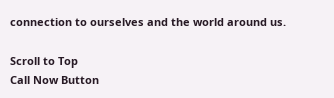connection to ourselves and the world around us.

Scroll to Top
Call Now Button